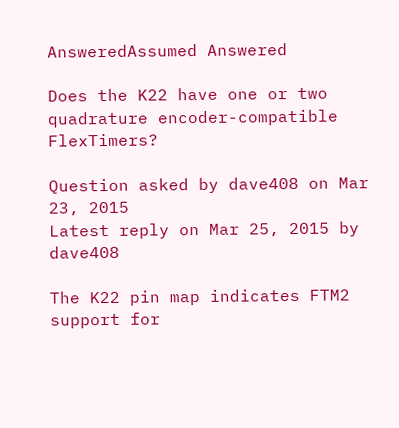AnsweredAssumed Answered

Does the K22 have one or two quadrature encoder-compatible FlexTimers?

Question asked by dave408 on Mar 23, 2015
Latest reply on Mar 25, 2015 by dave408

The K22 pin map indicates FTM2 support for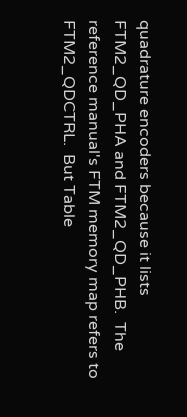quadrature encoders because it lists FTM2_QD_PHA and FTM2_QD_PHB.  The reference manual's FTM memory map refers to FTM2_QDCTRL.  But Table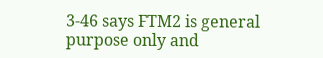3-46 says FTM2 is general purpose only and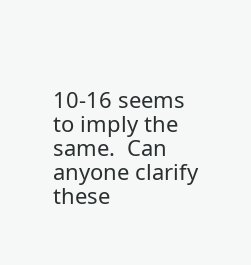10-16 seems to imply the same.  Can anyone clarify these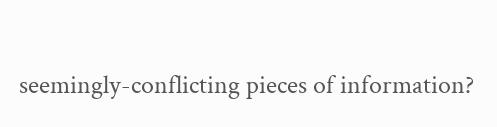seemingly-conflicting pieces of information?